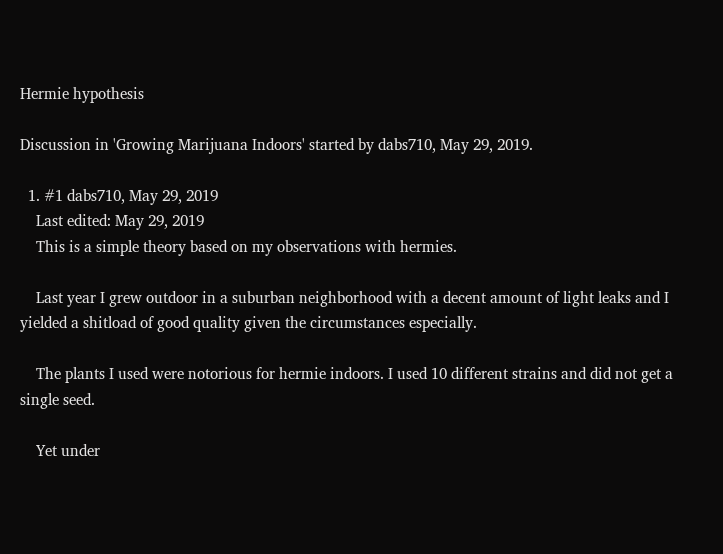Hermie hypothesis

Discussion in 'Growing Marijuana Indoors' started by dabs710, May 29, 2019.

  1. #1 dabs710, May 29, 2019
    Last edited: May 29, 2019
    This is a simple theory based on my observations with hermies.

    Last year I grew outdoor in a suburban neighborhood with a decent amount of light leaks and I yielded a shitload of good quality given the circumstances especially.

    The plants I used were notorious for hermie indoors. I used 10 different strains and did not get a single seed.

    Yet under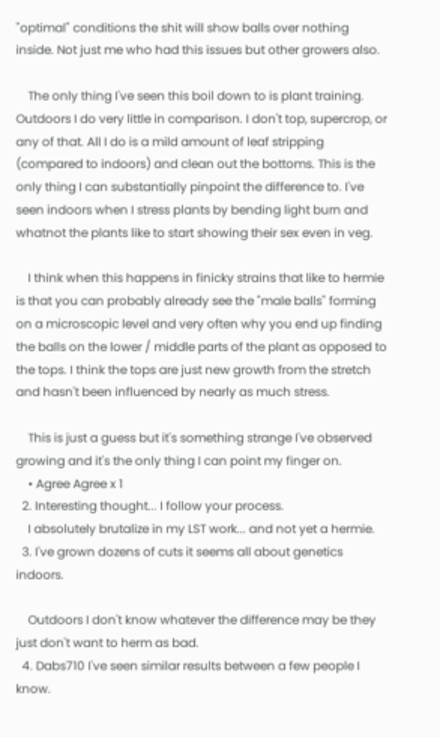"optimal" conditions the shit will show balls over nothing inside. Not just me who had this issues but other growers also.

    The only thing I've seen this boil down to is plant training. Outdoors I do very little in comparison. I don't top, supercrop, or any of that. All I do is a mild amount of leaf stripping (compared to indoors) and clean out the bottoms. This is the only thing I can substantially pinpoint the difference to. I've seen indoors when I stress plants by bending light burn and whatnot the plants like to start showing their sex even in veg.

    I think when this happens in finicky strains that like to hermie is that you can probably already see the "male balls" forming on a microscopic level and very often why you end up finding the balls on the lower / middle parts of the plant as opposed to the tops. I think the tops are just new growth from the stretch and hasn't been influenced by nearly as much stress.

    This is just a guess but it's something strange I've observed growing and it's the only thing I can point my finger on.
    • Agree Agree x 1
  2. Interesting thought... I follow your process.
    I absolutely brutalize in my LST work... and not yet a hermie.
  3. I've grown dozens of cuts it seems all about genetics indoors.

    Outdoors I don't know whatever the difference may be they just don't want to herm as bad.
  4. Dabs710 I've seen similar results between a few people I know.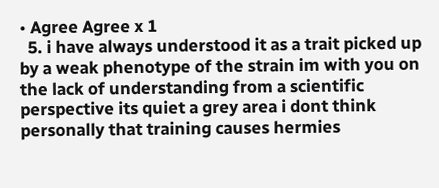• Agree Agree x 1
  5. i have always understood it as a trait picked up by a weak phenotype of the strain im with you on the lack of understanding from a scientific perspective its quiet a grey area i dont think personally that training causes hermies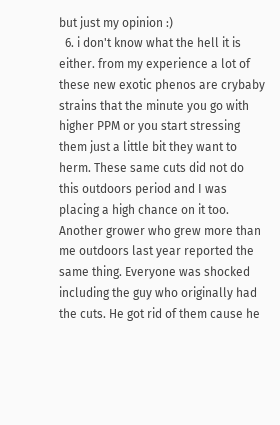but just my opinion :)
  6. i don't know what the hell it is either. from my experience a lot of these new exotic phenos are crybaby strains that the minute you go with higher PPM or you start stressing them just a little bit they want to herm. These same cuts did not do this outdoors period and I was placing a high chance on it too. Another grower who grew more than me outdoors last year reported the same thing. Everyone was shocked including the guy who originally had the cuts. He got rid of them cause he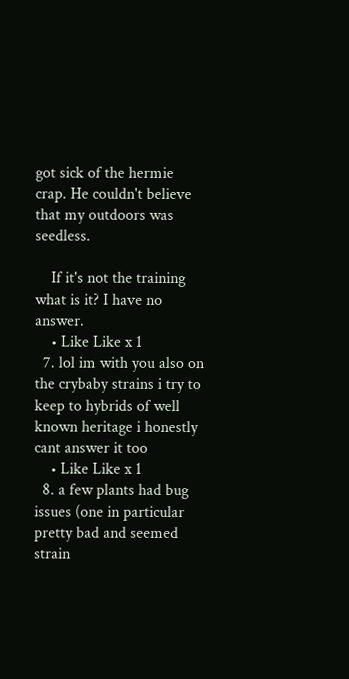got sick of the hermie crap. He couldn't believe that my outdoors was seedless.

    If it's not the training what is it? I have no answer.
    • Like Like x 1
  7. lol im with you also on the crybaby strains i try to keep to hybrids of well known heritage i honestly cant answer it too
    • Like Like x 1
  8. a few plants had bug issues (one in particular pretty bad and seemed strain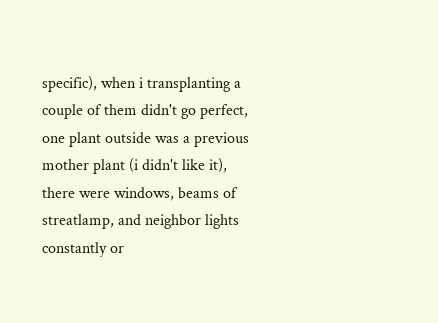specific), when i transplanting a couple of them didn't go perfect, one plant outside was a previous mother plant (i didn't like it), there were windows, beams of streatlamp, and neighbor lights constantly or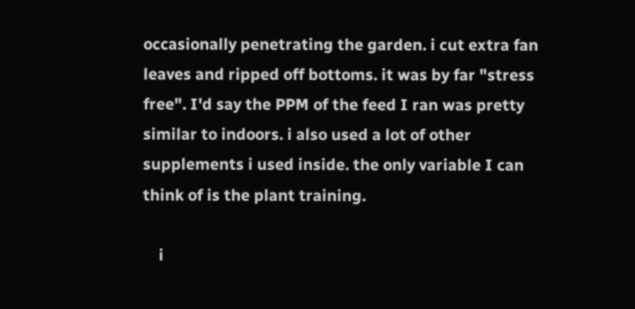occasionally penetrating the garden. i cut extra fan leaves and ripped off bottoms. it was by far "stress free". I'd say the PPM of the feed I ran was pretty similar to indoors. i also used a lot of other supplements i used inside. the only variable I can think of is the plant training.

    i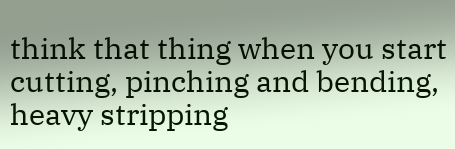think that thing when you start cutting, pinching and bending, heavy stripping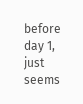before day 1, just seems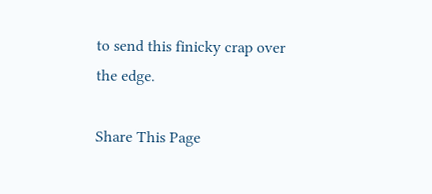to send this finicky crap over the edge.

Share This Page